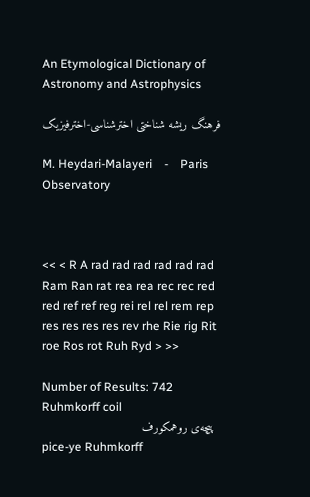An Etymological Dictionary of Astronomy and Astrophysics

فرهنگ ریشه شناختی اخترشناسی-اخترفیزیک

M. Heydari-Malayeri    -    Paris Observatory



<< < R A rad rad rad rad rad rad Ram Ran rat rea rea rec rec red red ref ref reg rei rel rel rem rep res res res res rev rhe Rie rig Rit roe Ros rot Ruh Ryd > >>

Number of Results: 742
Ruhmkorff coil
  پیچه‌ی روهمکورف
pice-ye Ruhmkorff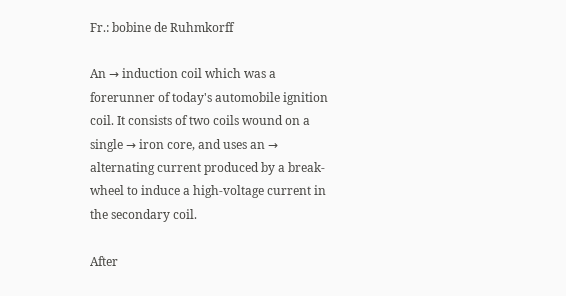Fr.: bobine de Ruhmkorff

An → induction coil which was a forerunner of today's automobile ignition coil. It consists of two coils wound on a single → iron core, and uses an → alternating current produced by a break-wheel to induce a high-voltage current in the secondary coil.

After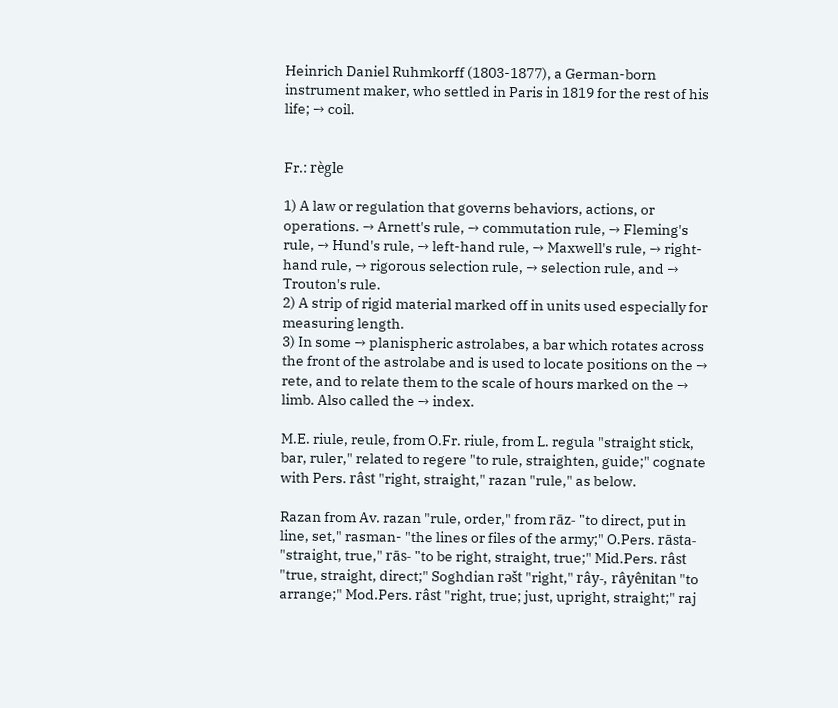Heinrich Daniel Ruhmkorff (1803-1877), a German-born instrument maker, who settled in Paris in 1819 for the rest of his life; → coil.


Fr.: règle

1) A law or regulation that governs behaviors, actions, or operations. → Arnett's rule, → commutation rule, → Fleming's rule, → Hund's rule, → left-hand rule, → Maxwell's rule, → right-hand rule, → rigorous selection rule, → selection rule, and → Trouton's rule.
2) A strip of rigid material marked off in units used especially for measuring length.
3) In some → planispheric astrolabes, a bar which rotates across the front of the astrolabe and is used to locate positions on the → rete, and to relate them to the scale of hours marked on the → limb. Also called the → index.

M.E. riule, reule, from O.Fr. riule, from L. regula "straight stick, bar, ruler," related to regere "to rule, straighten, guide;" cognate with Pers. râst "right, straight," razan "rule," as below.

Razan from Av. razan "rule, order," from rāz- "to direct, put in line, set," rasman- "the lines or files of the army;" O.Pers. rāsta- "straight, true," rās- "to be right, straight, true;" Mid.Pers. râst "true, straight, direct;" Soghdian rəšt "right," rây-, râyênitan "to arrange;" Mod.Pers. râst "right, true; just, upright, straight;" raj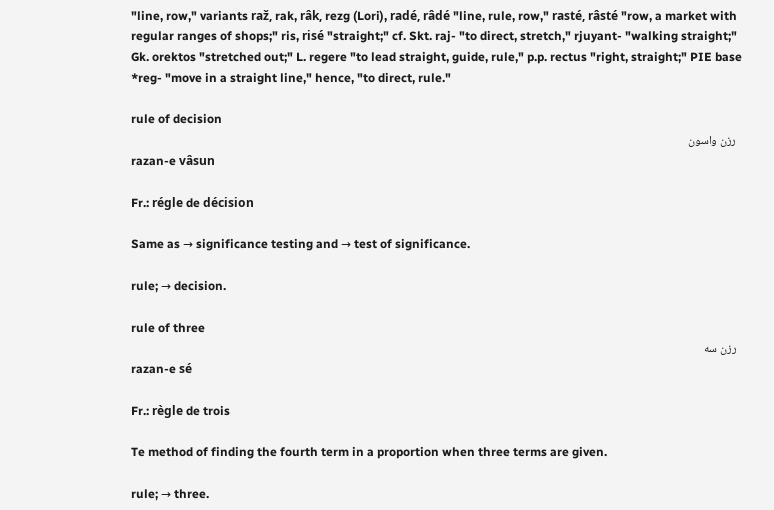"line, row," variants raž, rak, râk, rezg (Lori), radé, râdé "line, rule, row," rasté, râsté "row, a market with regular ranges of shops;" ris, risé "straight;" cf. Skt. raj- "to direct, stretch," rjuyant- "walking straight;" Gk. orektos "stretched out;" L. regere "to lead straight, guide, rule," p.p. rectus "right, straight;" PIE base *reg- "move in a straight line," hence, "to direct, rule."

rule of decision
  رزن واسون
razan-e vâsun

Fr.: régle de décision

Same as → significance testing and → test of significance.

rule; → decision.

rule of three
  رزن سه
razan-e sé

Fr.: règle de trois

Te method of finding the fourth term in a proportion when three terms are given.

rule; → three.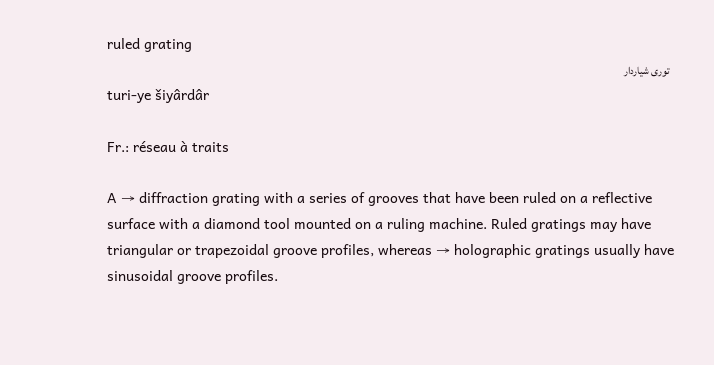ruled grating
  توری شیاردار
turi-ye šiyârdâr

Fr.: réseau à traits

A → diffraction grating with a series of grooves that have been ruled on a reflective surface with a diamond tool mounted on a ruling machine. Ruled gratings may have triangular or trapezoidal groove profiles, whereas → holographic gratings usually have sinusoidal groove profiles.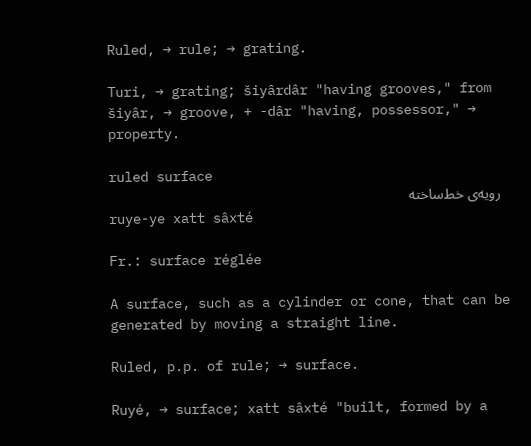Ruled, → rule; → grating.

Turi, → grating; šiyârdâr "having grooves," from šiyâr, → groove, + -dâr "having, possessor," → property.

ruled surface
  رویه‌ی خط‌ساخته
ruye-ye xatt sâxté

Fr.: surface réglée

A surface, such as a cylinder or cone, that can be generated by moving a straight line.

Ruled, p.p. of rule; → surface.

Ruyé, → surface; xatt sâxté "built, formed by a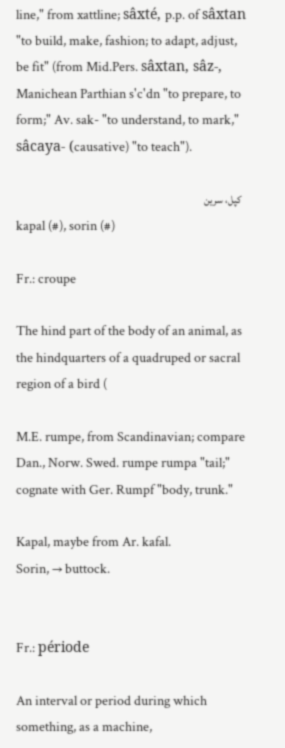line," from xattline; sâxté, p.p. of sâxtan "to build, make, fashion; to adapt, adjust, be fit" (from Mid.Pers. sâxtan, sâz-, Manichean Parthian s'c'dn "to prepare, to form;" Av. sak- "to understand, to mark," sâcaya- (causative) "to teach").

  کپل، سرین
kapal (#), sorin (#)

Fr.: croupe

The hind part of the body of an animal, as the hindquarters of a quadruped or sacral region of a bird (

M.E. rumpe, from Scandinavian; compare Dan., Norw. Swed. rumpe rumpa "tail;" cognate with Ger. Rumpf "body, trunk."

Kapal, maybe from Ar. kafal.
Sorin, → buttock.


Fr.: période

An interval or period during which something, as a machine,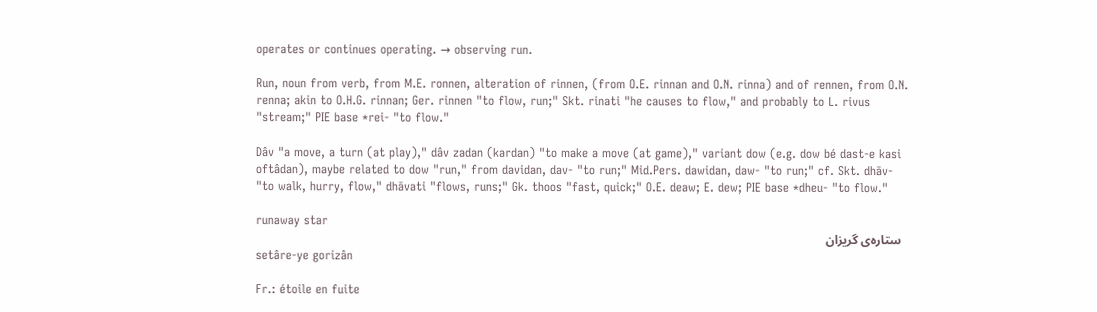operates or continues operating. → observing run.

Run, noun from verb, from M.E. ronnen, alteration of rinnen, (from O.E. rinnan and O.N. rinna) and of rennen, from O.N. renna; akin to O.H.G. rinnan; Ger. rinnen "to flow, run;" Skt. rinati "he causes to flow," and probably to L. rivus "stream;" PIE base *rei- "to flow."

Dâv "a move, a turn (at play)," dâv zadan (kardan) "to make a move (at game)," variant dow (e.g. dow bé dast-e kasi oftâdan), maybe related to dow "run," from davidan, dav- "to run;" Mid.Pers. dawidan, daw- "to run;" cf. Skt. dhāv- "to walk, hurry, flow," dhāvati "flows, runs;" Gk. thoos "fast, quick;" O.E. deaw; E. dew; PIE base *dheu- "to flow."

runaway star
  ستاره‌ی گریزان
setâre-ye gorizân

Fr.: étoile en fuite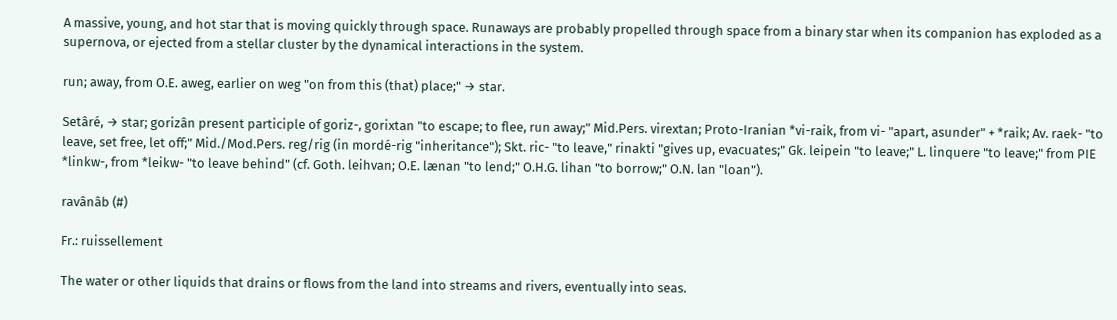A massive, young, and hot star that is moving quickly through space. Runaways are probably propelled through space from a binary star when its companion has exploded as a supernova, or ejected from a stellar cluster by the dynamical interactions in the system.

run; away, from O.E. aweg, earlier on weg "on from this (that) place;" → star.

Setâré, → star; gorizân present participle of goriz-, gorixtan "to escape; to flee, run away;" Mid.Pers. virextan; Proto-Iranian *vi-raik, from vi- "apart, asunder" + *raik; Av. raek- "to leave, set free, let off;" Mid./Mod.Pers. reg/rig (in mordé-rig "inheritance"); Skt. ric- "to leave," rinakti "gives up, evacuates;" Gk. leipein "to leave;" L. linquere "to leave;" from PIE *linkw-, from *leikw- "to leave behind" (cf. Goth. leihvan; O.E. lænan "to lend;" O.H.G. lihan "to borrow;" O.N. lan "loan").

ravânâb (#)

Fr.: ruissellement

The water or other liquids that drains or flows from the land into streams and rivers, eventually into seas.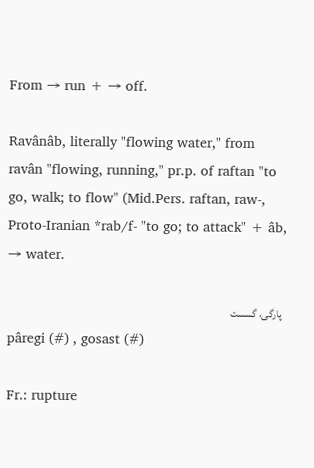From → run + → off.

Ravânâb, literally "flowing water," from ravân "flowing, running," pr.p. of raftan "to go, walk; to flow" (Mid.Pers. raftan, raw-, Proto-Iranian *rab/f- "to go; to attack" + âb, → water.

  پارگی، گسست
pâregi (#) , gosast (#)

Fr.: rupture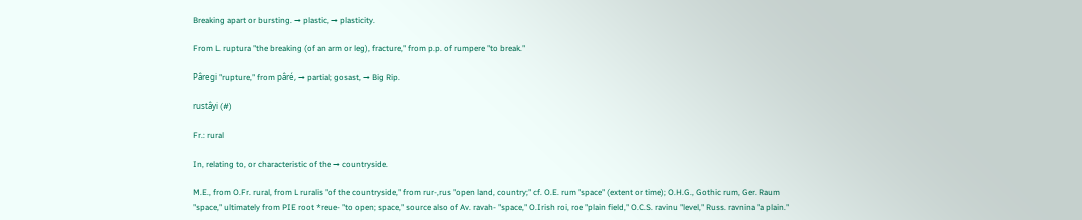Breaking apart or bursting. → plastic, → plasticity.

From L. ruptura "the breaking (of an arm or leg), fracture," from p.p. of rumpere "to break."

Pâregi "rupture," from pâré, → partial; gosast, → Big Rip.

rustâyi (#)

Fr.: rural

In, relating to, or characteristic of the → countryside.

M.E., from O.Fr. rural, from L ruralis "of the countryside," from rur-,rus "open land, country;" cf. O.E. rum "space" (extent or time); O.H.G., Gothic rum, Ger. Raum "space," ultimately from PIE root *reue- "to open; space," source also of Av. ravah- "space," O.Irish roi, roe "plain field," O.C.S. ravinu "level," Russ. ravnina "a plain."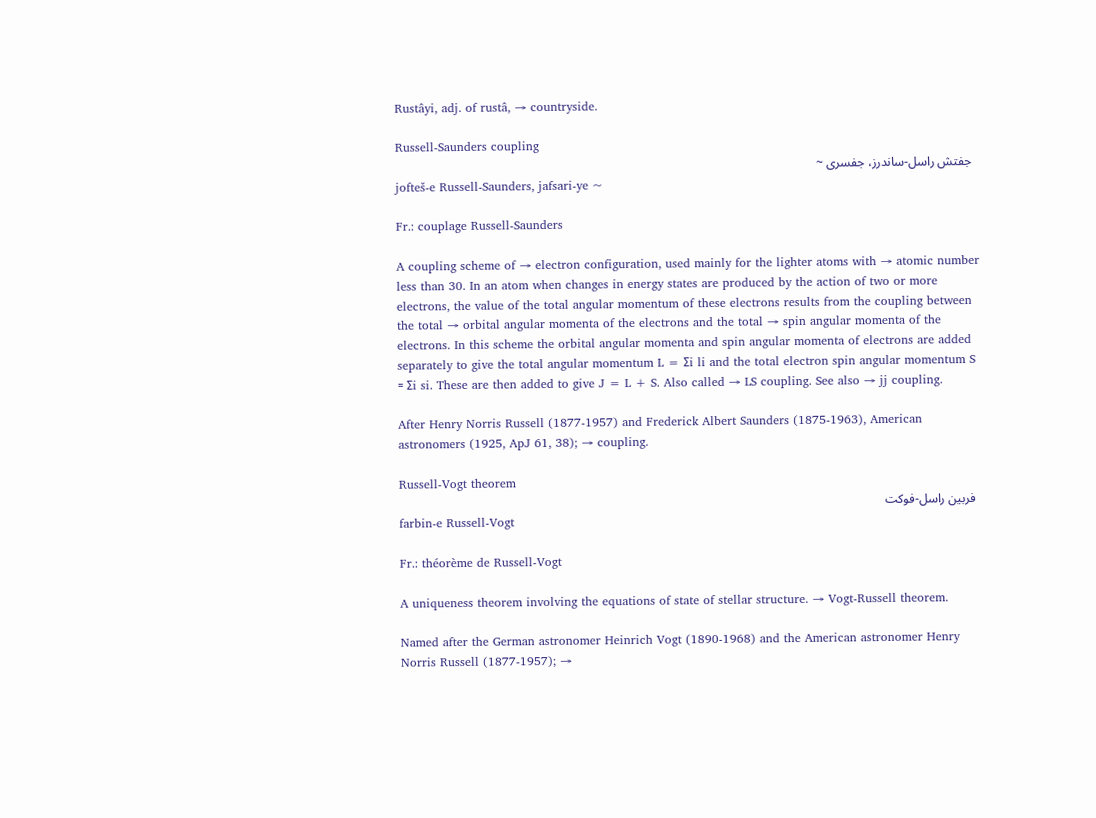Rustâyi, adj. of rustâ, → countryside.

Russell-Saunders coupling
  جفتش راسل-ساندرز، جفسری ~
jofteš-e Russell-Saunders, jafsari-ye ~

Fr.: couplage Russell-Saunders

A coupling scheme of → electron configuration, used mainly for the lighter atoms with → atomic number less than 30. In an atom when changes in energy states are produced by the action of two or more electrons, the value of the total angular momentum of these electrons results from the coupling between the total → orbital angular momenta of the electrons and the total → spin angular momenta of the electrons. In this scheme the orbital angular momenta and spin angular momenta of electrons are added separately to give the total angular momentum L = Σi li and the total electron spin angular momentum S = Σi si. These are then added to give J = L + S. Also called → LS coupling. See also → jj coupling.

After Henry Norris Russell (1877-1957) and Frederick Albert Saunders (1875-1963), American astronomers (1925, ApJ 61, 38); → coupling.

Russell-Vogt theorem
  فربین راسل-فوکت
farbin-e Russell-Vogt

Fr.: théorème de Russell-Vogt

A uniqueness theorem involving the equations of state of stellar structure. → Vogt-Russell theorem.

Named after the German astronomer Heinrich Vogt (1890-1968) and the American astronomer Henry Norris Russell (1877-1957); →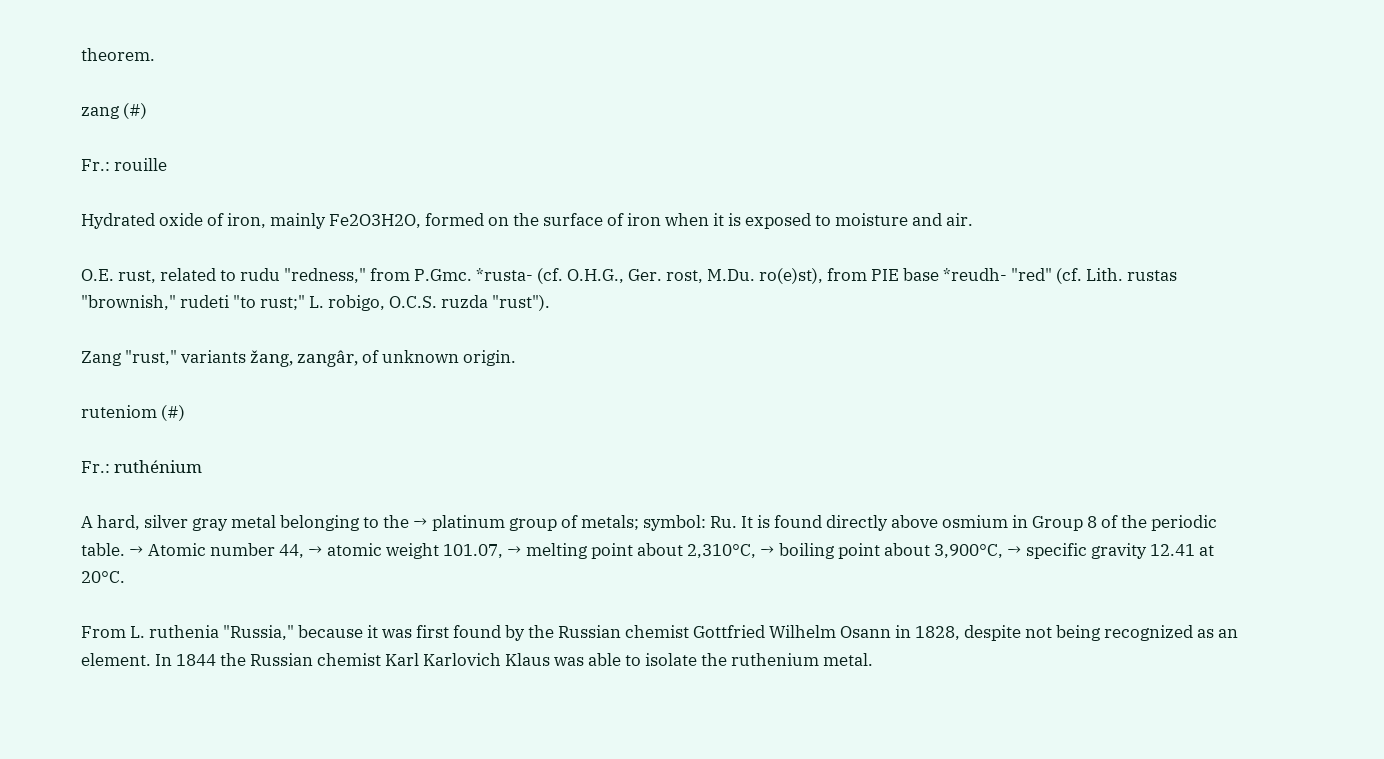theorem.

zang (#)

Fr.: rouille

Hydrated oxide of iron, mainly Fe2O3H2O, formed on the surface of iron when it is exposed to moisture and air.

O.E. rust, related to rudu "redness," from P.Gmc. *rusta- (cf. O.H.G., Ger. rost, M.Du. ro(e)st), from PIE base *reudh- "red" (cf. Lith. rustas "brownish," rudeti "to rust;" L. robigo, O.C.S. ruzda "rust").

Zang "rust," variants žang, zangâr, of unknown origin.

ruteniom (#)

Fr.: ruthénium

A hard, silver gray metal belonging to the → platinum group of metals; symbol: Ru. It is found directly above osmium in Group 8 of the periodic table. → Atomic number 44, → atomic weight 101.07, → melting point about 2,310°C, → boiling point about 3,900°C, → specific gravity 12.41 at 20°C.

From L. ruthenia "Russia," because it was first found by the Russian chemist Gottfried Wilhelm Osann in 1828, despite not being recognized as an element. In 1844 the Russian chemist Karl Karlovich Klaus was able to isolate the ruthenium metal.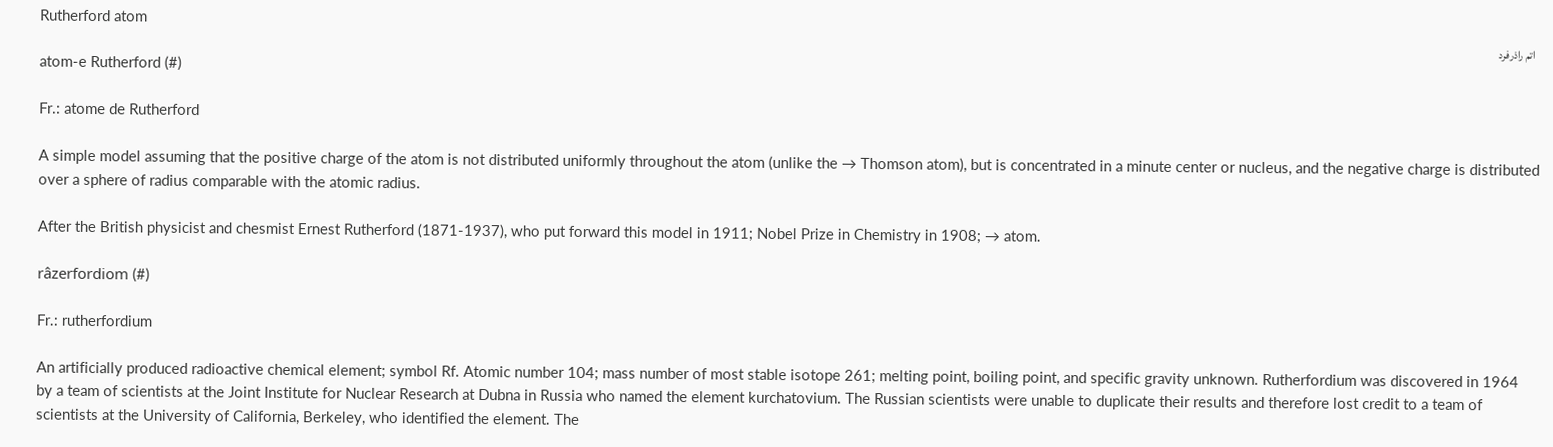Rutherford atom
  اتم راذرفرد
atom-e Rutherford (#)

Fr.: atome de Rutherford

A simple model assuming that the positive charge of the atom is not distributed uniformly throughout the atom (unlike the → Thomson atom), but is concentrated in a minute center or nucleus, and the negative charge is distributed over a sphere of radius comparable with the atomic radius.

After the British physicist and chesmist Ernest Rutherford (1871-1937), who put forward this model in 1911; Nobel Prize in Chemistry in 1908; → atom.

râzerfordiom (#)

Fr.: rutherfordium

An artificially produced radioactive chemical element; symbol Rf. Atomic number 104; mass number of most stable isotope 261; melting point, boiling point, and specific gravity unknown. Rutherfordium was discovered in 1964 by a team of scientists at the Joint Institute for Nuclear Research at Dubna in Russia who named the element kurchatovium. The Russian scientists were unable to duplicate their results and therefore lost credit to a team of scientists at the University of California, Berkeley, who identified the element. The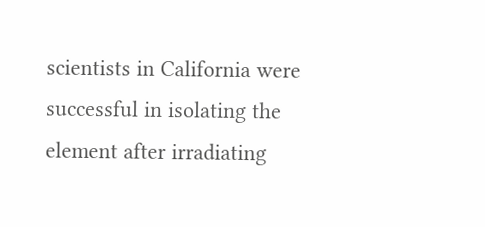scientists in California were successful in isolating the element after irradiating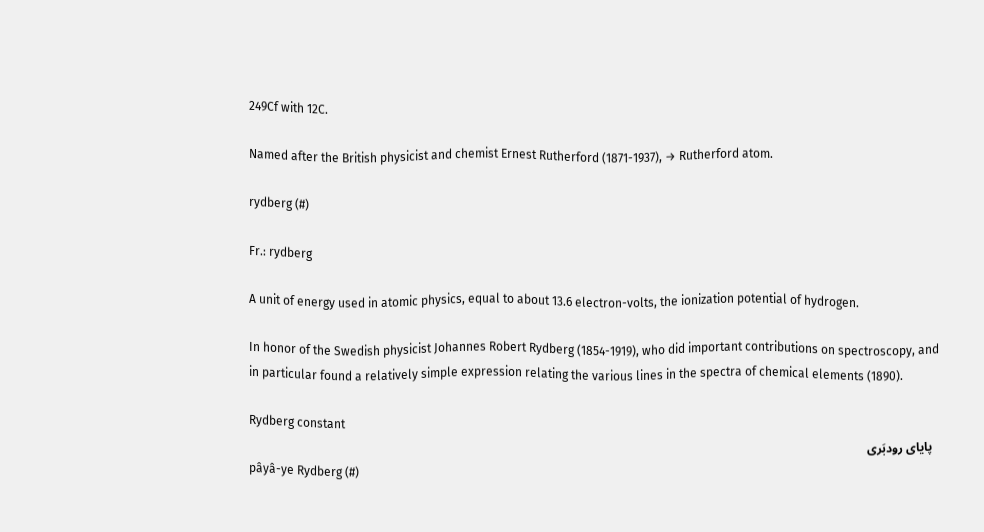249Cf with 12C.

Named after the British physicist and chemist Ernest Rutherford (1871-1937), → Rutherford atom.

rydberg (#)

Fr.: rydberg

A unit of energy used in atomic physics, equal to about 13.6 electron-volts, the ionization potential of hydrogen.

In honor of the Swedish physicist Johannes Robert Rydberg (1854-1919), who did important contributions on spectroscopy, and in particular found a relatively simple expression relating the various lines in the spectra of chemical elements (1890).

Rydberg constant
  پایای رودبَری
pâyâ-ye Rydberg (#)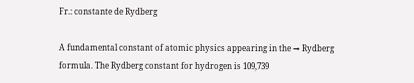Fr.: constante de Rydberg

A fundamental constant of atomic physics appearing in the → Rydberg formula. The Rydberg constant for hydrogen is 109,739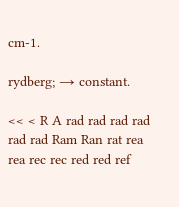cm-1.

rydberg; → constant.

<< < R A rad rad rad rad rad rad Ram Ran rat rea rea rec rec red red ref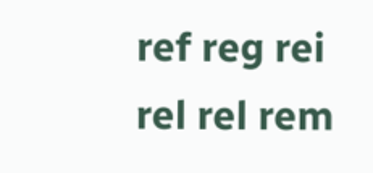ref reg rei rel rel rem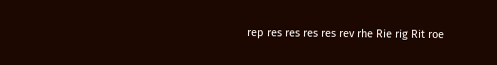rep res res res res rev rhe Rie rig Rit roe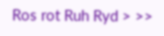Ros rot Ruh Ryd > >>